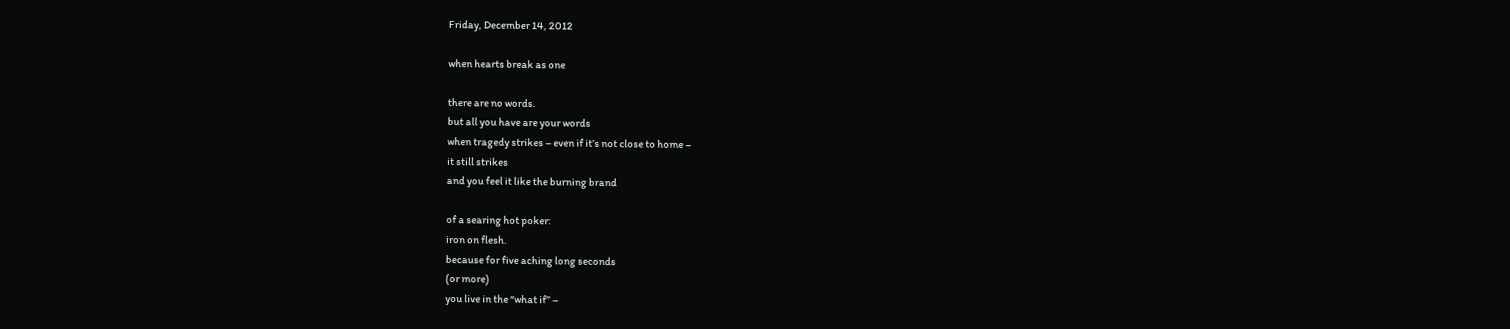Friday, December 14, 2012

when hearts break as one

there are no words.
but all you have are your words
when tragedy strikes – even if it’s not close to home –
it still strikes
and you feel it like the burning brand

of a searing hot poker:
iron on flesh.
because for five aching long seconds
(or more)
you live in the “what if” –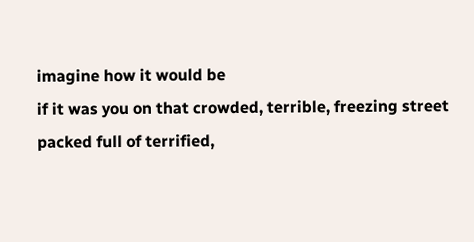imagine how it would be
if it was you on that crowded, terrible, freezing street
packed full of terrified,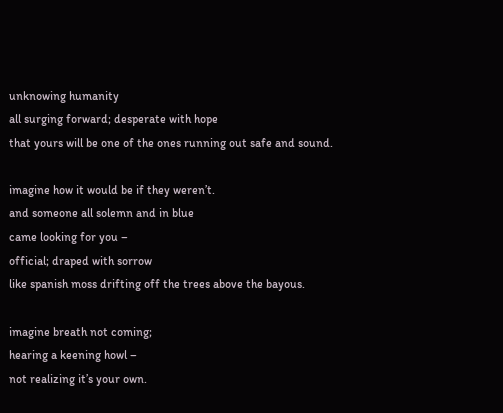unknowing humanity
all surging forward; desperate with hope
that yours will be one of the ones running out safe and sound.

imagine how it would be if they weren’t.
and someone all solemn and in blue
came looking for you –
official; draped with sorrow
like spanish moss drifting off the trees above the bayous.

imagine breath not coming;
hearing a keening howl –
not realizing it’s your own.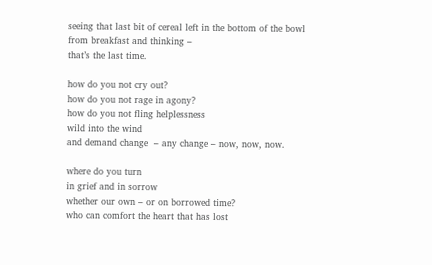seeing that last bit of cereal left in the bottom of the bowl from breakfast and thinking –
that’s the last time.

how do you not cry out?
how do you not rage in agony?
how do you not fling helplessness
wild into the wind
and demand change  – any change – now, now, now.

where do you turn
in grief and in sorrow
whether our own – or on borrowed time?
who can comfort the heart that has lost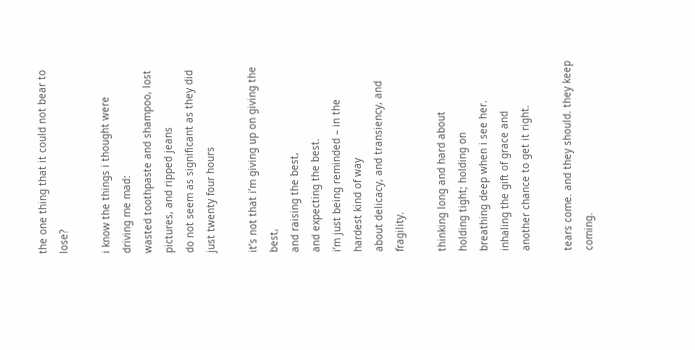the one thing that it could not bear to lose?

i know the things i thought were driving me mad:
wasted toothpaste and shampoo, lost pictures, and ripped jeans
do not seem as significant as they did
just twenty four hours

it’s not that i’m giving up on giving the best,
and raising the best,
and expecting the best.
i’m just being reminded – in the hardest kind of way
about delicacy, and transiency, and fragility.

thinking long and hard about
holding tight; holding on
breathing deep when i see her.
inhaling the gift of grace and
another chance to get it right.

tears come. and they should. they keep coming.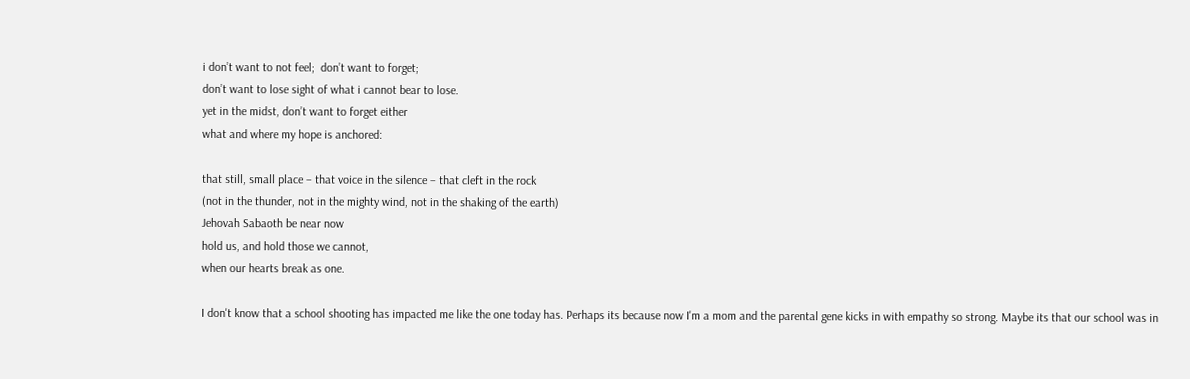i don’t want to not feel;  don’t want to forget;
don’t want to lose sight of what i cannot bear to lose.
yet in the midst, don’t want to forget either
what and where my hope is anchored:

that still, small place – that voice in the silence – that cleft in the rock
(not in the thunder, not in the mighty wind, not in the shaking of the earth)
Jehovah Sabaoth be near now
hold us, and hold those we cannot,
when our hearts break as one.

I don't know that a school shooting has impacted me like the one today has. Perhaps its because now I'm a mom and the parental gene kicks in with empathy so strong. Maybe its that our school was in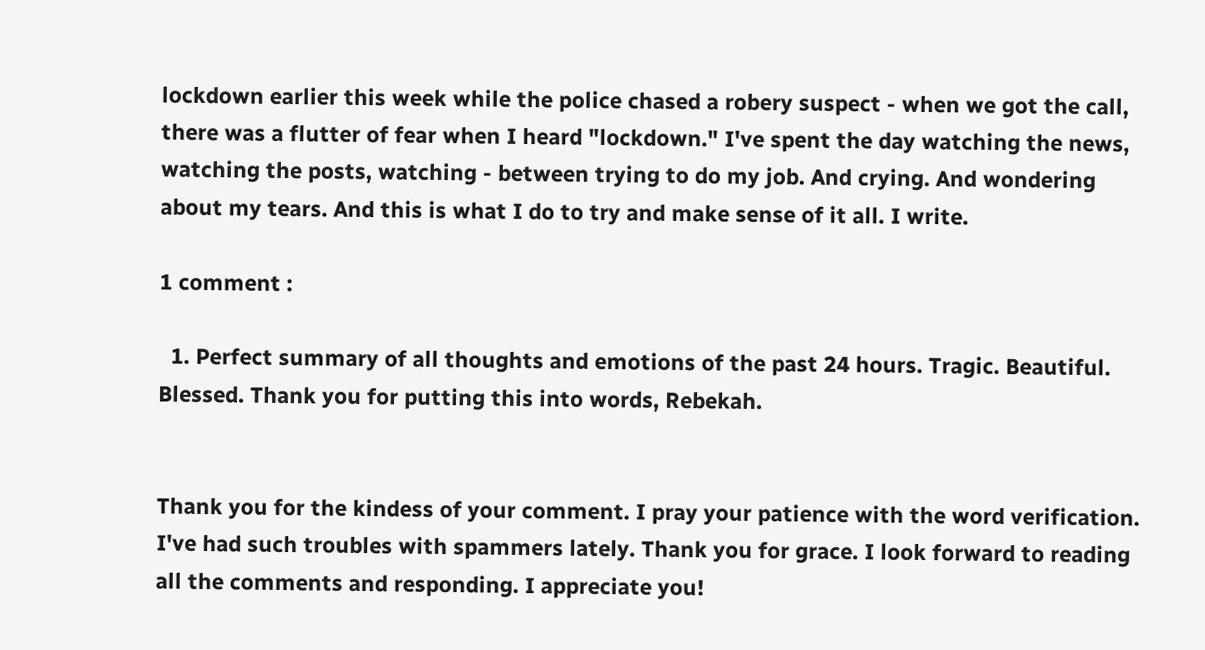lockdown earlier this week while the police chased a robery suspect - when we got the call, there was a flutter of fear when I heard "lockdown." I've spent the day watching the news, watching the posts, watching - between trying to do my job. And crying. And wondering about my tears. And this is what I do to try and make sense of it all. I write.

1 comment :

  1. Perfect summary of all thoughts and emotions of the past 24 hours. Tragic. Beautiful. Blessed. Thank you for putting this into words, Rebekah.


Thank you for the kindess of your comment. I pray your patience with the word verification. I've had such troubles with spammers lately. Thank you for grace. I look forward to reading all the comments and responding. I appreciate you!